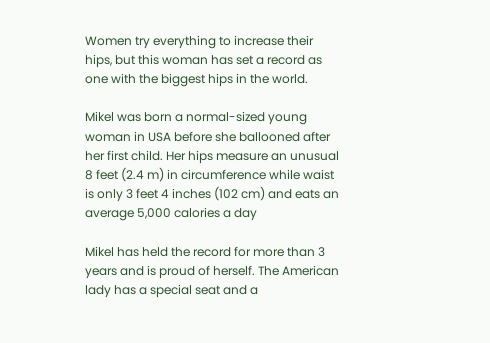Women try everything to increase their hips, but this woman has set a record as one with the biggest hips in the world.

Mikel was born a normal-sized young woman in USA before she ballooned after her first child. Her hips measure an unusual 8 feet (2.4 m) in circumference while waist is only 3 feet 4 inches (102 cm) and eats an average 5,000 calories a day

Mikel has held the record for more than 3 years and is proud of herself. The American lady has a special seat and a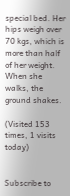special bed. Her hips weigh over 70 kgs, which is more than half of her weight. When she walks, the ground shakes.

(Visited 153 times, 1 visits today)


Subscribe to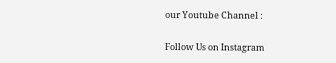our Youtube Channel :

Follow Us on Instagram